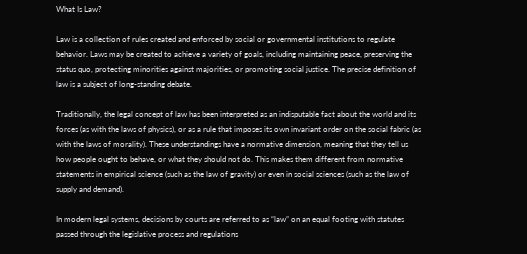What Is Law?

Law is a collection of rules created and enforced by social or governmental institutions to regulate behavior. Laws may be created to achieve a variety of goals, including maintaining peace, preserving the status quo, protecting minorities against majorities, or promoting social justice. The precise definition of law is a subject of long-standing debate.

Traditionally, the legal concept of law has been interpreted as an indisputable fact about the world and its forces (as with the laws of physics), or as a rule that imposes its own invariant order on the social fabric (as with the laws of morality). These understandings have a normative dimension, meaning that they tell us how people ought to behave, or what they should not do. This makes them different from normative statements in empirical science (such as the law of gravity) or even in social sciences (such as the law of supply and demand).

In modern legal systems, decisions by courts are referred to as “law” on an equal footing with statutes passed through the legislative process and regulations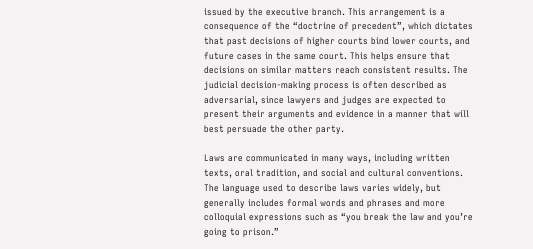issued by the executive branch. This arrangement is a consequence of the “doctrine of precedent”, which dictates that past decisions of higher courts bind lower courts, and future cases in the same court. This helps ensure that decisions on similar matters reach consistent results. The judicial decision-making process is often described as adversarial, since lawyers and judges are expected to present their arguments and evidence in a manner that will best persuade the other party.

Laws are communicated in many ways, including written texts, oral tradition, and social and cultural conventions. The language used to describe laws varies widely, but generally includes formal words and phrases and more colloquial expressions such as “you break the law and you’re going to prison.”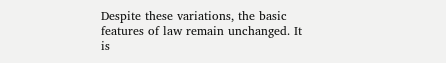Despite these variations, the basic features of law remain unchanged. It is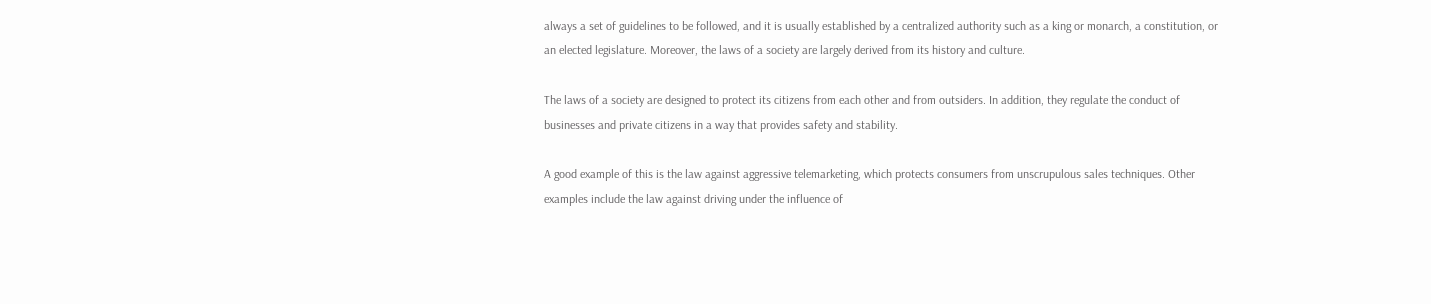always a set of guidelines to be followed, and it is usually established by a centralized authority such as a king or monarch, a constitution, or an elected legislature. Moreover, the laws of a society are largely derived from its history and culture.

The laws of a society are designed to protect its citizens from each other and from outsiders. In addition, they regulate the conduct of businesses and private citizens in a way that provides safety and stability.

A good example of this is the law against aggressive telemarketing, which protects consumers from unscrupulous sales techniques. Other examples include the law against driving under the influence of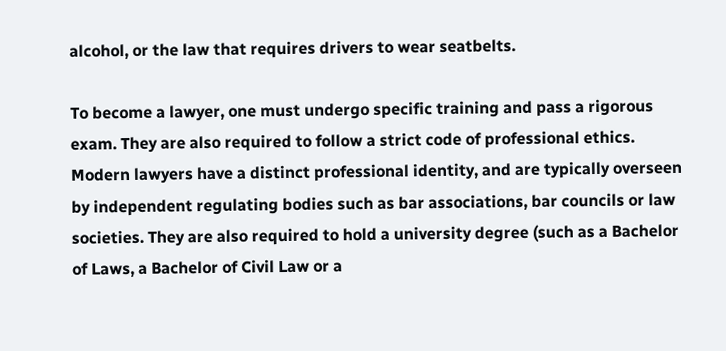alcohol, or the law that requires drivers to wear seatbelts.

To become a lawyer, one must undergo specific training and pass a rigorous exam. They are also required to follow a strict code of professional ethics. Modern lawyers have a distinct professional identity, and are typically overseen by independent regulating bodies such as bar associations, bar councils or law societies. They are also required to hold a university degree (such as a Bachelor of Laws, a Bachelor of Civil Law or a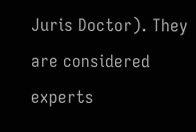Juris Doctor). They are considered experts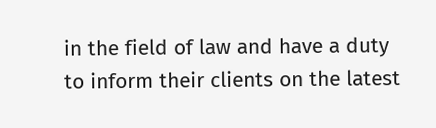in the field of law and have a duty to inform their clients on the latest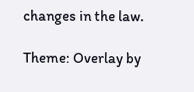changes in the law.

Theme: Overlay by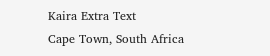Kaira Extra Text
Cape Town, South Africa